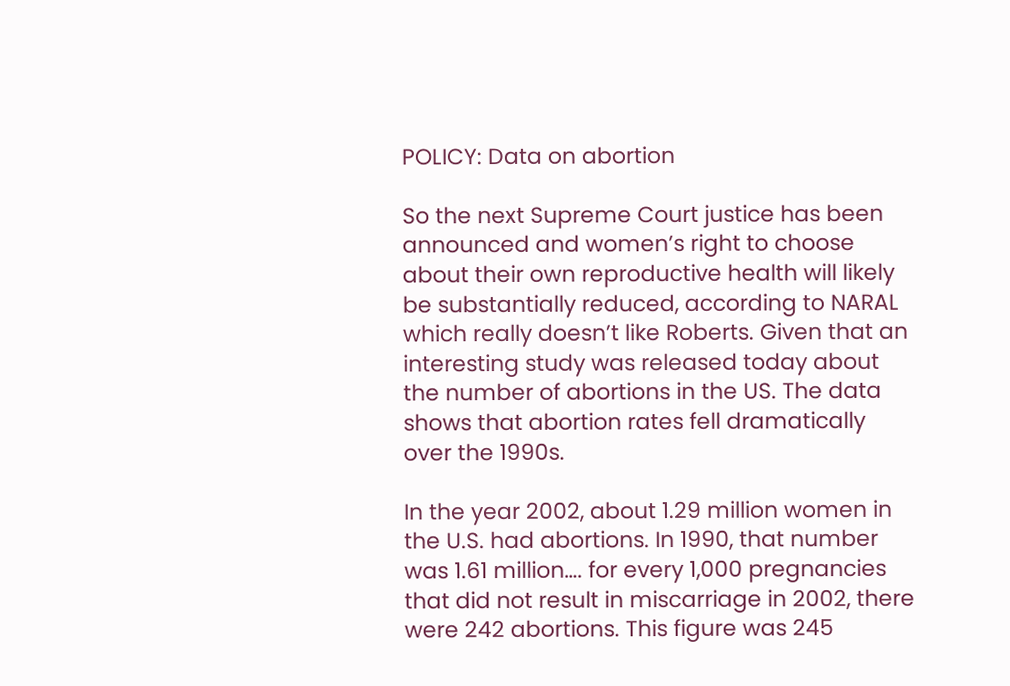POLICY: Data on abortion

So the next Supreme Court justice has been announced and women’s right to choose about their own reproductive health will likely be substantially reduced, according to NARAL which really doesn’t like Roberts. Given that an interesting study was released today about the number of abortions in the US. The data shows that abortion rates fell dramatically over the 1990s.

In the year 2002, about 1.29 million women in the U.S. had abortions. In 1990, that number was 1.61 million…. for every 1,000 pregnancies that did not result in miscarriage in 2002, there were 242 abortions. This figure was 245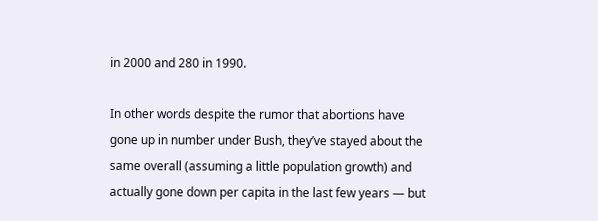in 2000 and 280 in 1990.

In other words despite the rumor that abortions have gone up in number under Bush, they’ve stayed about the same overall (assuming a little population growth) and actually gone down per capita in the last few years — but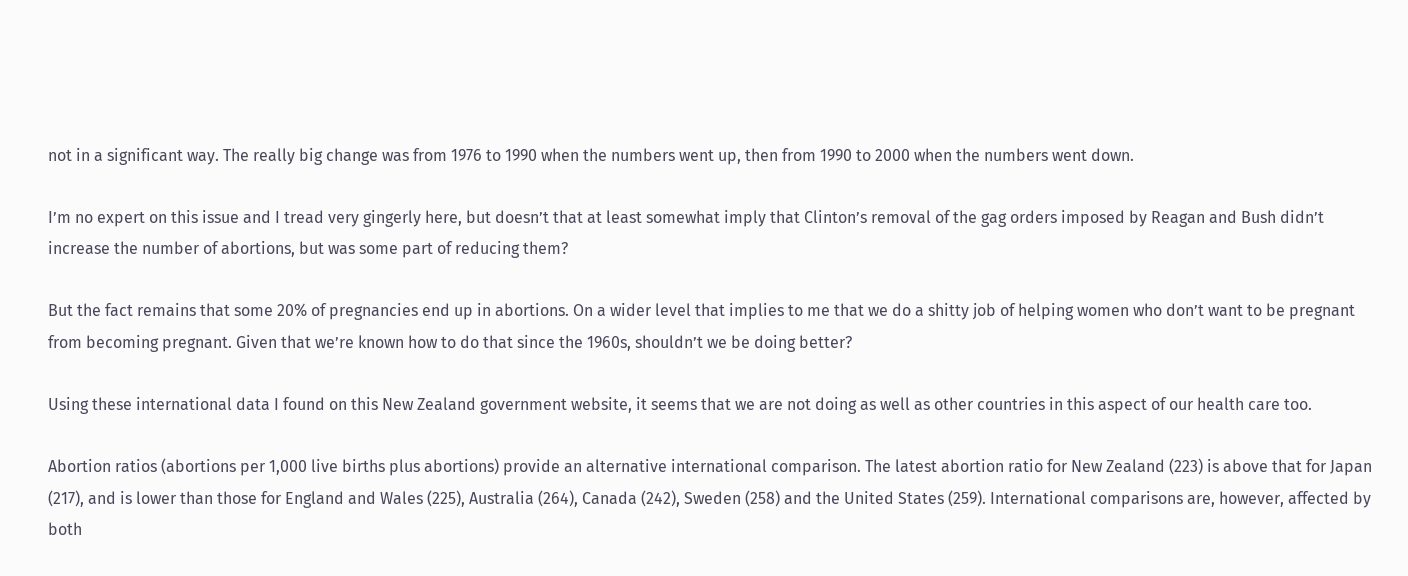not in a significant way. The really big change was from 1976 to 1990 when the numbers went up, then from 1990 to 2000 when the numbers went down.

I’m no expert on this issue and I tread very gingerly here, but doesn’t that at least somewhat imply that Clinton’s removal of the gag orders imposed by Reagan and Bush didn’t increase the number of abortions, but was some part of reducing them?

But the fact remains that some 20% of pregnancies end up in abortions. On a wider level that implies to me that we do a shitty job of helping women who don’t want to be pregnant from becoming pregnant. Given that we’re known how to do that since the 1960s, shouldn’t we be doing better?

Using these international data I found on this New Zealand government website, it seems that we are not doing as well as other countries in this aspect of our health care too.

Abortion ratios (abortions per 1,000 live births plus abortions) provide an alternative international comparison. The latest abortion ratio for New Zealand (223) is above that for Japan (217), and is lower than those for England and Wales (225), Australia (264), Canada (242), Sweden (258) and the United States (259). International comparisons are, however, affected by both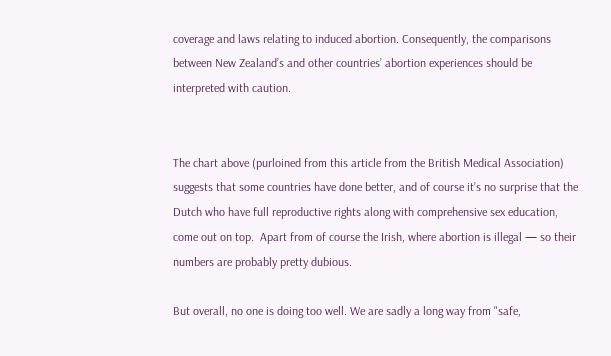coverage and laws relating to induced abortion. Consequently, the comparisons between New Zealand’s and other countries’ abortion experiences should be interpreted with caution.


The chart above (purloined from this article from the British Medical Association) suggests that some countries have done better, and of course it’s no surprise that the Dutch who have full reproductive rights along with comprehensive sex education, come out on top.  Apart from of course the Irish, where abortion is illegal — so their numbers are probably pretty dubious.

But overall, no one is doing too well. We are sadly a long way from "safe,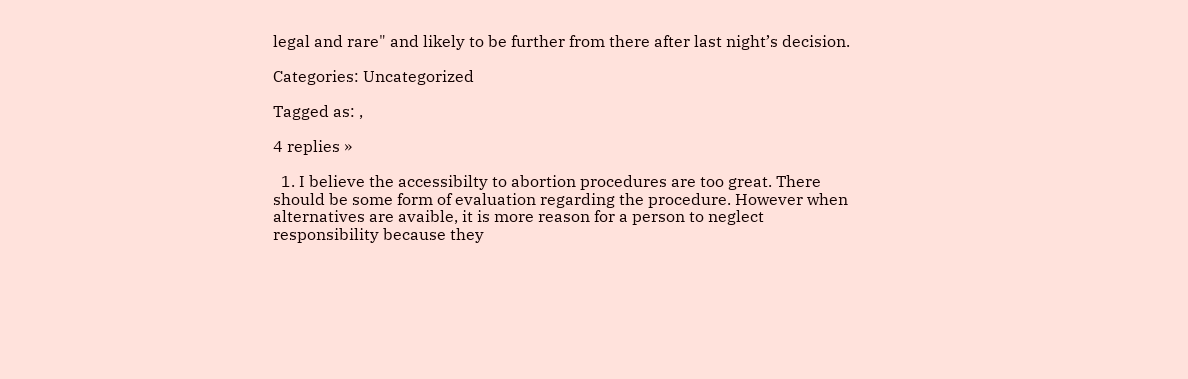legal and rare" and likely to be further from there after last night’s decision.

Categories: Uncategorized

Tagged as: ,

4 replies »

  1. I believe the accessibilty to abortion procedures are too great. There should be some form of evaluation regarding the procedure. However when alternatives are avaible, it is more reason for a person to neglect responsibility because they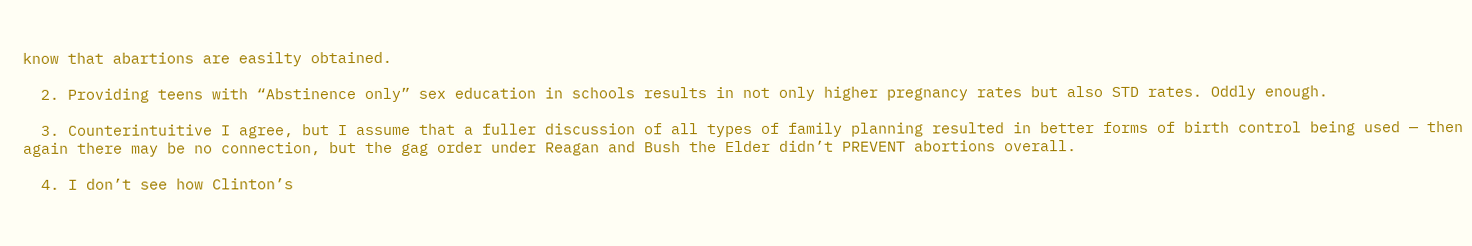know that abartions are easilty obtained.

  2. Providing teens with “Abstinence only” sex education in schools results in not only higher pregnancy rates but also STD rates. Oddly enough.

  3. Counterintuitive I agree, but I assume that a fuller discussion of all types of family planning resulted in better forms of birth control being used — then again there may be no connection, but the gag order under Reagan and Bush the Elder didn’t PREVENT abortions overall.

  4. I don’t see how Clinton’s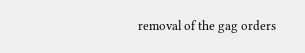removal of the gag orders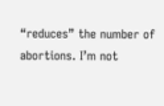“reduces” the number of abortions. I’m not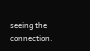seeing the connection.